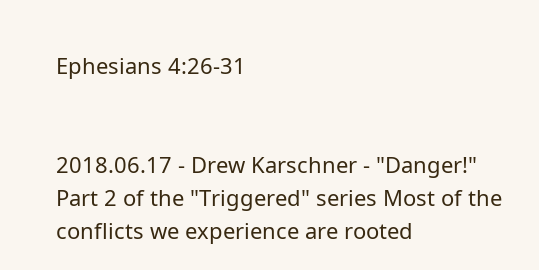Ephesians 4:26-31


2018.06.17 - Drew Karschner - "Danger!" Part 2 of the "Triggered" series Most of the conflicts we experience are rooted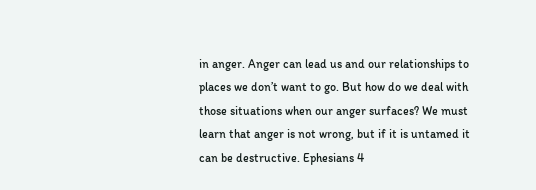in anger. Anger can lead us and our relationships to places we don’t want to go. But how do we deal with those situations when our anger surfaces? We must learn that anger is not wrong, but if it is untamed it can be destructive. Ephesians 4